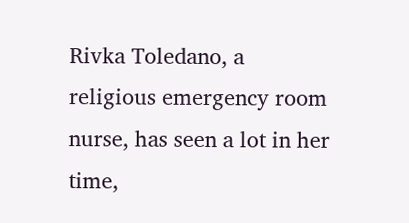Rivka Toledano, a religious emergency room nurse, has seen a lot in her time,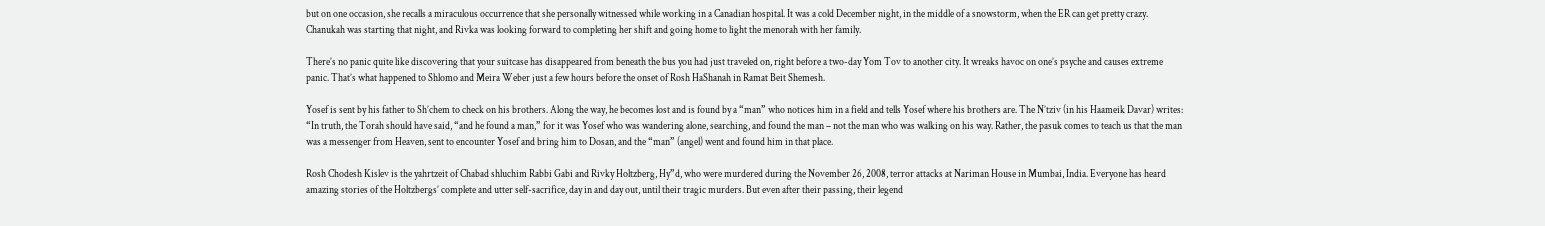but on one occasion, she recalls a miraculous occurrence that she personally witnessed while working in a Canadian hospital. It was a cold December night, in the middle of a snowstorm, when the ER can get pretty crazy. Chanukah was starting that night, and Rivka was looking forward to completing her shift and going home to light the menorah with her family.

There’s no panic quite like discovering that your suitcase has disappeared from beneath the bus you had just traveled on, right before a two-day Yom Tov to another city. It wreaks havoc on one’s psyche and causes extreme panic. That’s what happened to Shlomo and Meira Weber just a few hours before the onset of Rosh HaShanah in Ramat Beit Shemesh.

Yosef is sent by his father to Sh’chem to check on his brothers. Along the way, he becomes lost and is found by a “man” who notices him in a field and tells Yosef where his brothers are. The N’tziv (in his Haameik Davar) writes: “In truth, the Torah should have said, “and he found a man,” for it was Yosef who was wandering alone, searching, and found the man – not the man who was walking on his way. Rather, the pasuk comes to teach us that the man was a messenger from Heaven, sent to encounter Yosef and bring him to Dosan, and the “man” (angel) went and found him in that place.

Rosh Chodesh Kislev is the yahrtzeit of Chabad shluchim Rabbi Gabi and Rivky Holtzberg, Hy”d, who were murdered during the November 26, 2008, terror attacks at Nariman House in Mumbai, India. Everyone has heard amazing stories of the Holtzbergs’ complete and utter self-sacrifice, day in and day out, until their tragic murders. But even after their passing, their legend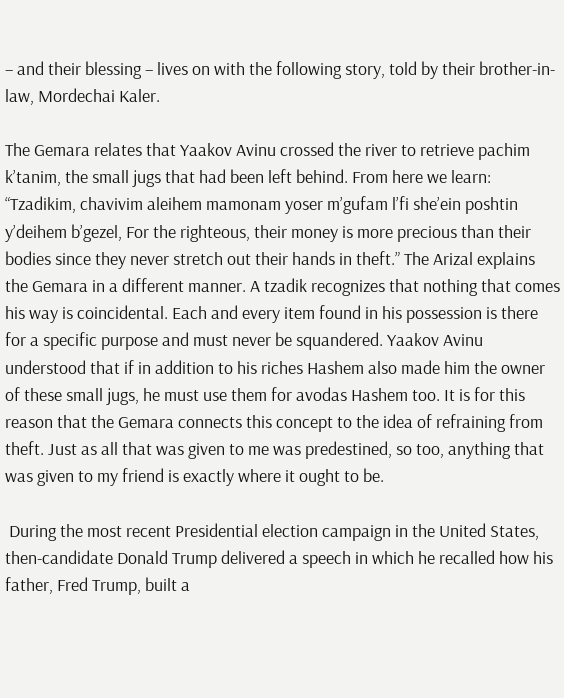– and their blessing – lives on with the following story, told by their brother-in-law, Mordechai Kaler.

The Gemara relates that Yaakov Avinu crossed the river to retrieve pachim k’tanim, the small jugs that had been left behind. From here we learn: “Tzadikim, chavivim aleihem mamonam yoser m’gufam l’fi she’ein poshtin y’deihem b’gezel, For the righteous, their money is more precious than their bodies since they never stretch out their hands in theft.” The Arizal explains the Gemara in a different manner. A tzadik recognizes that nothing that comes his way is coincidental. Each and every item found in his possession is there for a specific purpose and must never be squandered. Yaakov Avinu understood that if in addition to his riches Hashem also made him the owner of these small jugs, he must use them for avodas Hashem too. It is for this reason that the Gemara connects this concept to the idea of refraining from theft. Just as all that was given to me was predestined, so too, anything that was given to my friend is exactly where it ought to be.

 During the most recent Presidential election campaign in the United States, then-candidate Donald Trump delivered a speech in which he recalled how his father, Fred Trump, built a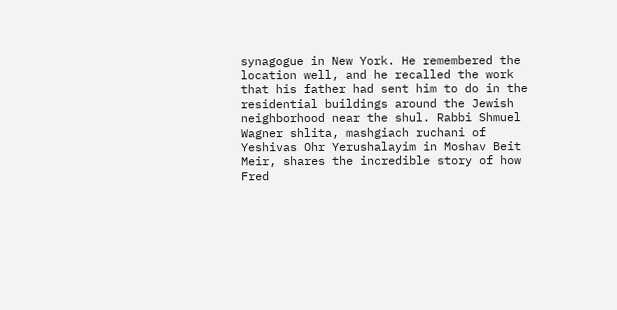synagogue in New York. He remembered the location well, and he recalled the work that his father had sent him to do in the residential buildings around the Jewish neighborhood near the shul. Rabbi Shmuel Wagner shlita, mashgiach ruchani of Yeshivas Ohr Yerushalayim in Moshav Beit Meir, shares the incredible story of how Fred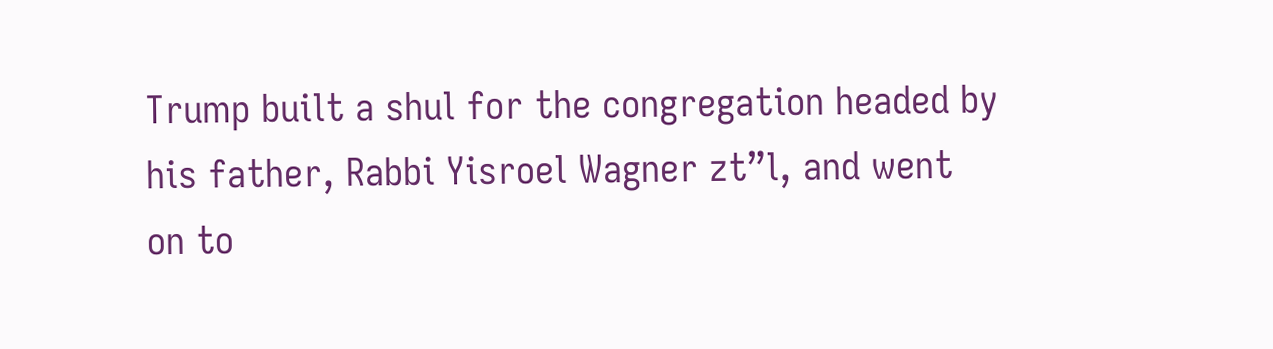Trump built a shul for the congregation headed by his father, Rabbi Yisroel Wagner zt”l, and went on to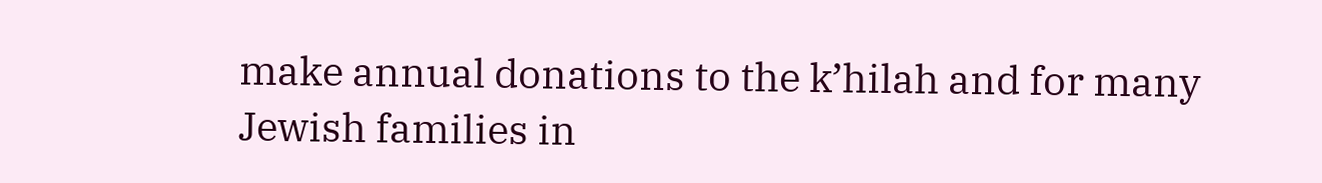make annual donations to the k’hilah and for many Jewish families in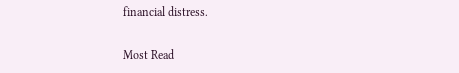financial distress.

Most Read